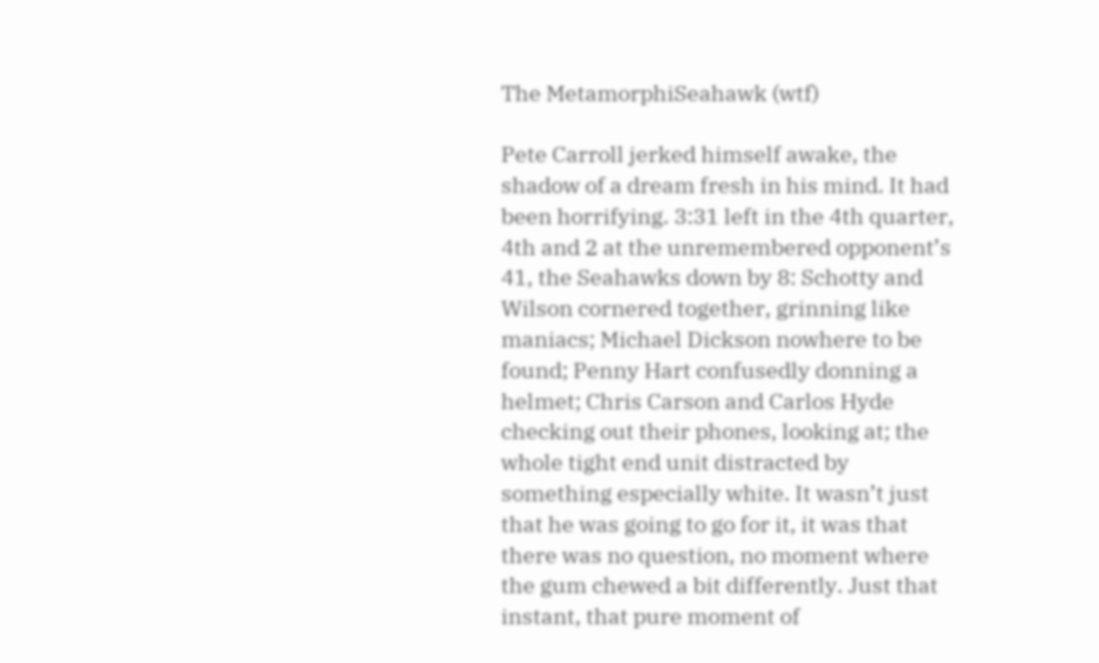The MetamorphiSeahawk (wtf)

Pete Carroll jerked himself awake, the shadow of a dream fresh in his mind. It had been horrifying. 3:31 left in the 4th quarter, 4th and 2 at the unremembered opponent’s 41, the Seahawks down by 8: Schotty and Wilson cornered together, grinning like maniacs; Michael Dickson nowhere to be found; Penny Hart confusedly donning a helmet; Chris Carson and Carlos Hyde checking out their phones, looking at; the whole tight end unit distracted by something especially white. It wasn’t just that he was going to go for it, it was that there was no question, no moment where the gum chewed a bit differently. Just that instant, that pure moment of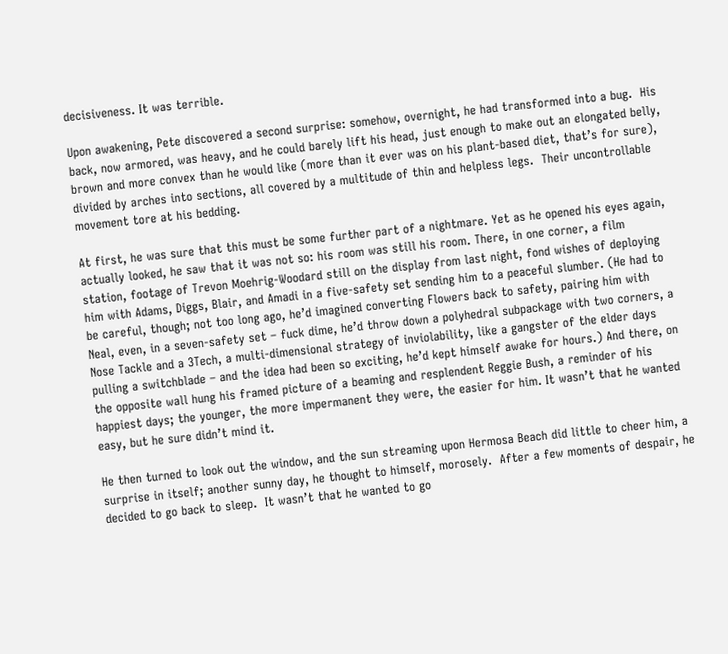decisiveness. It was terrible.

Upon awakening, Pete discovered a second surprise: somehow, overnight, he had transformed into a bug.  His back, now armored, was heavy, and he could barely lift his head, just enough to make out an elongated belly, brown and more convex than he would like (more than it ever was on his plant-based diet, that’s for sure), divided by arches into sections, all covered by a multitude of thin and helpless legs.  Their uncontrollable movement tore at his bedding.

At first, he was sure that this must be some further part of a nightmare. Yet as he opened his eyes again, actually looked, he saw that it was not so: his room was still his room. There, in one corner, a film station, footage of Trevon Moehrig-Woodard still on the display from last night, fond wishes of deploying him with Adams, Diggs, Blair, and Amadi in a five-safety set sending him to a peaceful slumber. (He had to be careful, though; not too long ago, he’d imagined converting Flowers back to safety, pairing him with Neal, even, in a seven-safety set – fuck dime, he’d throw down a polyhedral subpackage with two corners, a Nose Tackle and a 3Tech, a multi-dimensional strategy of inviolability, like a gangster of the elder days pulling a switchblade – and the idea had been so exciting, he’d kept himself awake for hours.) And there, on the opposite wall hung his framed picture of a beaming and resplendent Reggie Bush, a reminder of his happiest days; the younger, the more impermanent they were, the easier for him. It wasn’t that he wanted easy, but he sure didn’t mind it.

He then turned to look out the window, and the sun streaming upon Hermosa Beach did little to cheer him, a surprise in itself; another sunny day, he thought to himself, morosely.  After a few moments of despair, he decided to go back to sleep.  It wasn’t that he wanted to go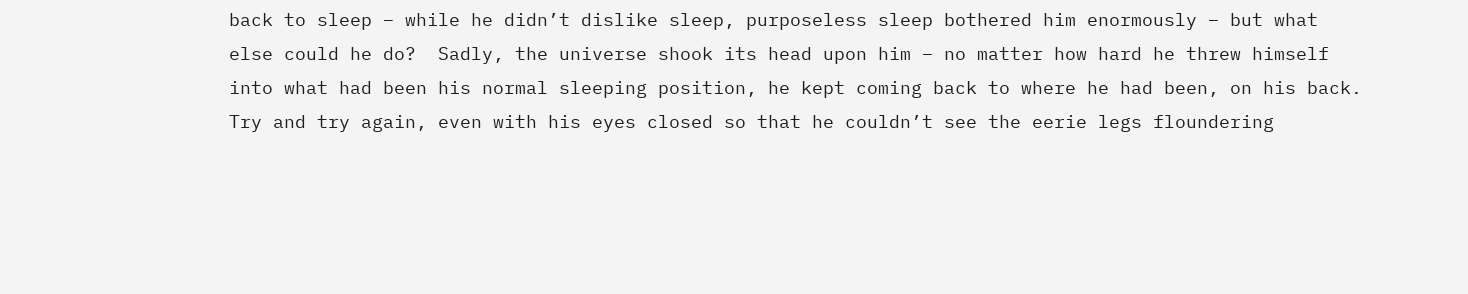back to sleep – while he didn’t dislike sleep, purposeless sleep bothered him enormously – but what else could he do?  Sadly, the universe shook its head upon him – no matter how hard he threw himself into what had been his normal sleeping position, he kept coming back to where he had been, on his back.  Try and try again, even with his eyes closed so that he couldn’t see the eerie legs floundering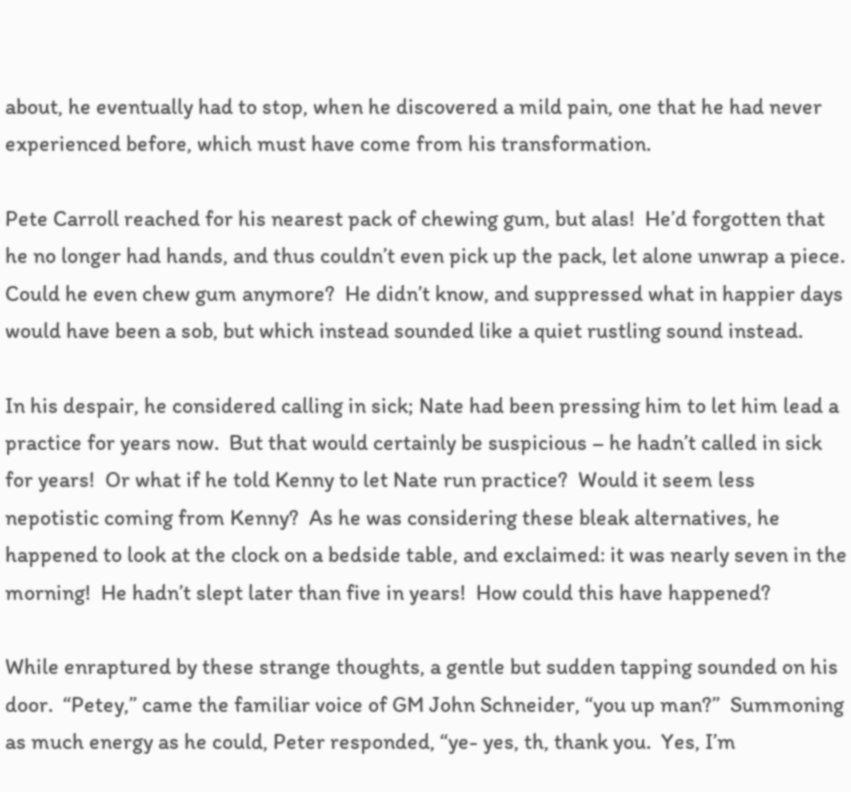about, he eventually had to stop, when he discovered a mild pain, one that he had never experienced before, which must have come from his transformation.

Pete Carroll reached for his nearest pack of chewing gum, but alas!  He’d forgotten that he no longer had hands, and thus couldn’t even pick up the pack, let alone unwrap a piece.  Could he even chew gum anymore?  He didn’t know, and suppressed what in happier days would have been a sob, but which instead sounded like a quiet rustling sound instead.

In his despair, he considered calling in sick; Nate had been pressing him to let him lead a practice for years now.  But that would certainly be suspicious – he hadn’t called in sick for years!  Or what if he told Kenny to let Nate run practice?  Would it seem less nepotistic coming from Kenny?  As he was considering these bleak alternatives, he happened to look at the clock on a bedside table, and exclaimed: it was nearly seven in the morning!  He hadn’t slept later than five in years!  How could this have happened?

While enraptured by these strange thoughts, a gentle but sudden tapping sounded on his door.  “Petey,” came the familiar voice of GM John Schneider, “you up man?”  Summoning as much energy as he could, Peter responded, “ye- yes, th, thank you.  Yes, I’m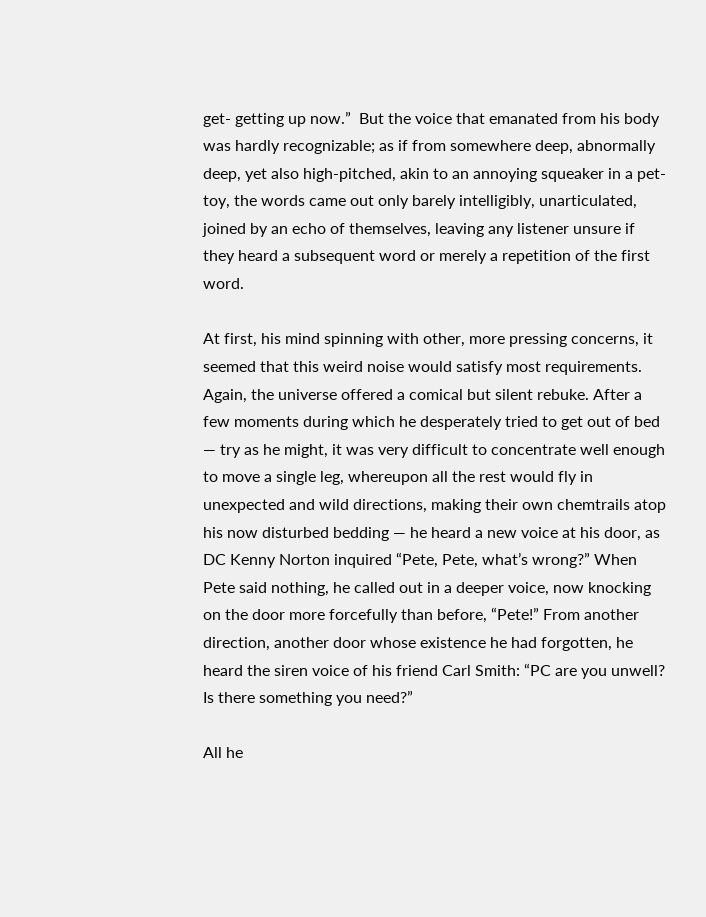get- getting up now.”  But the voice that emanated from his body was hardly recognizable; as if from somewhere deep, abnormally deep, yet also high-pitched, akin to an annoying squeaker in a pet-toy, the words came out only barely intelligibly, unarticulated, joined by an echo of themselves, leaving any listener unsure if they heard a subsequent word or merely a repetition of the first word.

At first, his mind spinning with other, more pressing concerns, it seemed that this weird noise would satisfy most requirements. Again, the universe offered a comical but silent rebuke. After a few moments during which he desperately tried to get out of bed — try as he might, it was very difficult to concentrate well enough to move a single leg, whereupon all the rest would fly in unexpected and wild directions, making their own chemtrails atop his now disturbed bedding — he heard a new voice at his door, as DC Kenny Norton inquired “Pete, Pete, what’s wrong?” When Pete said nothing, he called out in a deeper voice, now knocking on the door more forcefully than before, “Pete!” From another direction, another door whose existence he had forgotten, he heard the siren voice of his friend Carl Smith: “PC are you unwell? Is there something you need?”

All he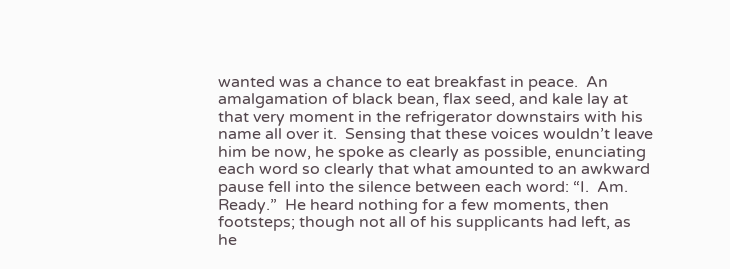wanted was a chance to eat breakfast in peace.  An amalgamation of black bean, flax seed, and kale lay at that very moment in the refrigerator downstairs with his name all over it.  Sensing that these voices wouldn’t leave him be now, he spoke as clearly as possible, enunciating each word so clearly that what amounted to an awkward pause fell into the silence between each word: “I.  Am.  Ready.”  He heard nothing for a few moments, then footsteps; though not all of his supplicants had left, as he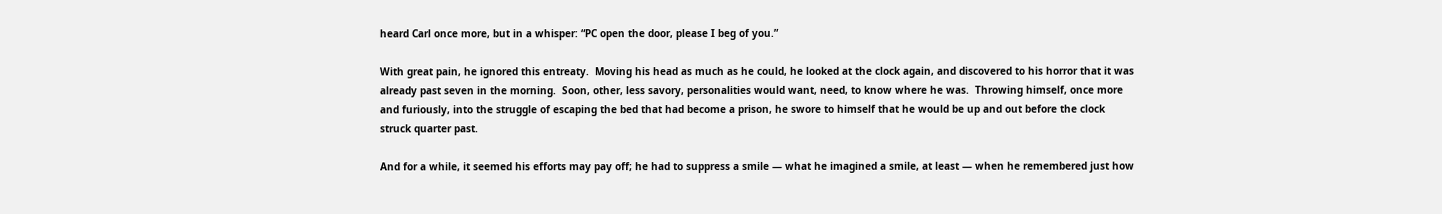heard Carl once more, but in a whisper: “PC open the door, please I beg of you.”

With great pain, he ignored this entreaty.  Moving his head as much as he could, he looked at the clock again, and discovered to his horror that it was already past seven in the morning.  Soon, other, less savory, personalities would want, need, to know where he was.  Throwing himself, once more and furiously, into the struggle of escaping the bed that had become a prison, he swore to himself that he would be up and out before the clock struck quarter past.

And for a while, it seemed his efforts may pay off; he had to suppress a smile — what he imagined a smile, at least — when he remembered just how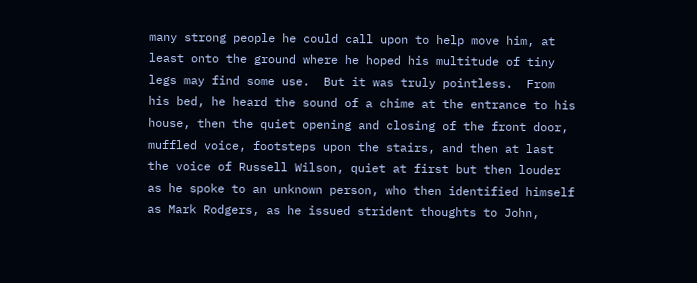many strong people he could call upon to help move him, at least onto the ground where he hoped his multitude of tiny legs may find some use.  But it was truly pointless.  From his bed, he heard the sound of a chime at the entrance to his house, then the quiet opening and closing of the front door, muffled voice, footsteps upon the stairs, and then at last the voice of Russell Wilson, quiet at first but then louder as he spoke to an unknown person, who then identified himself as Mark Rodgers, as he issued strident thoughts to John,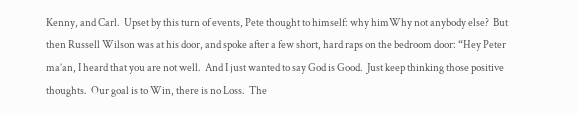Kenny, and Carl.  Upset by this turn of events, Pete thought to himself: why himWhy not anybody else?  But then Russell Wilson was at his door, and spoke after a few short, hard raps on the bedroom door: “Hey Peter ma’an, I heard that you are not well.  And I just wanted to say God is Good.  Just keep thinking those positive thoughts.  Our goal is to Win, there is no Loss.  The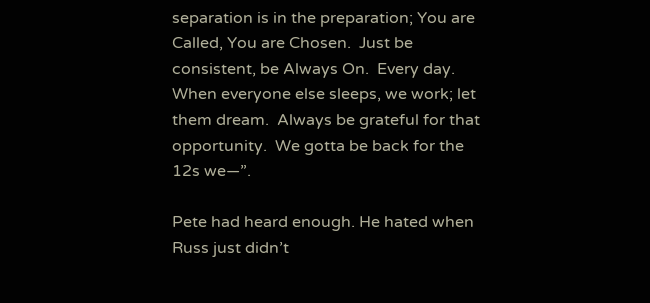separation is in the preparation; You are Called, You are Chosen.  Just be consistent, be Always On.  Every day.  When everyone else sleeps, we work; let them dream.  Always be grateful for that opportunity.  We gotta be back for the 12s we—”.

Pete had heard enough. He hated when Russ just didn’t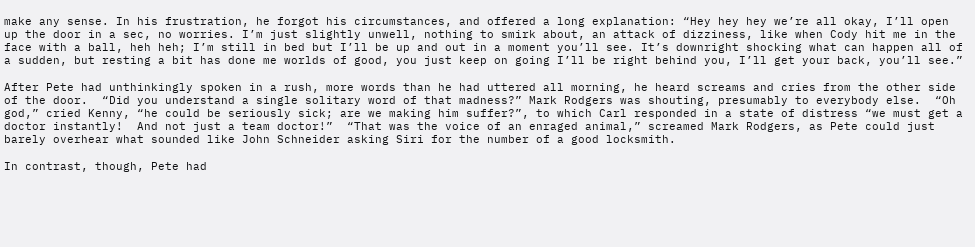make any sense. In his frustration, he forgot his circumstances, and offered a long explanation: “Hey hey hey we’re all okay, I’ll open up the door in a sec, no worries. I’m just slightly unwell, nothing to smirk about, an attack of dizziness, like when Cody hit me in the face with a ball, heh heh; I’m still in bed but I’ll be up and out in a moment you’ll see. It’s downright shocking what can happen all of a sudden, but resting a bit has done me worlds of good, you just keep on going I’ll be right behind you, I’ll get your back, you’ll see.”

After Pete had unthinkingly spoken in a rush, more words than he had uttered all morning, he heard screams and cries from the other side of the door.  “Did you understand a single solitary word of that madness?” Mark Rodgers was shouting, presumably to everybody else.  “Oh god,” cried Kenny, “he could be seriously sick; are we making him suffer?”, to which Carl responded in a state of distress “we must get a doctor instantly!  And not just a team doctor!”  “That was the voice of an enraged animal,” screamed Mark Rodgers, as Pete could just barely overhear what sounded like John Schneider asking Siri for the number of a good locksmith.

In contrast, though, Pete had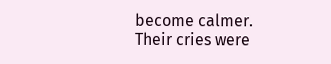become calmer.  Their cries were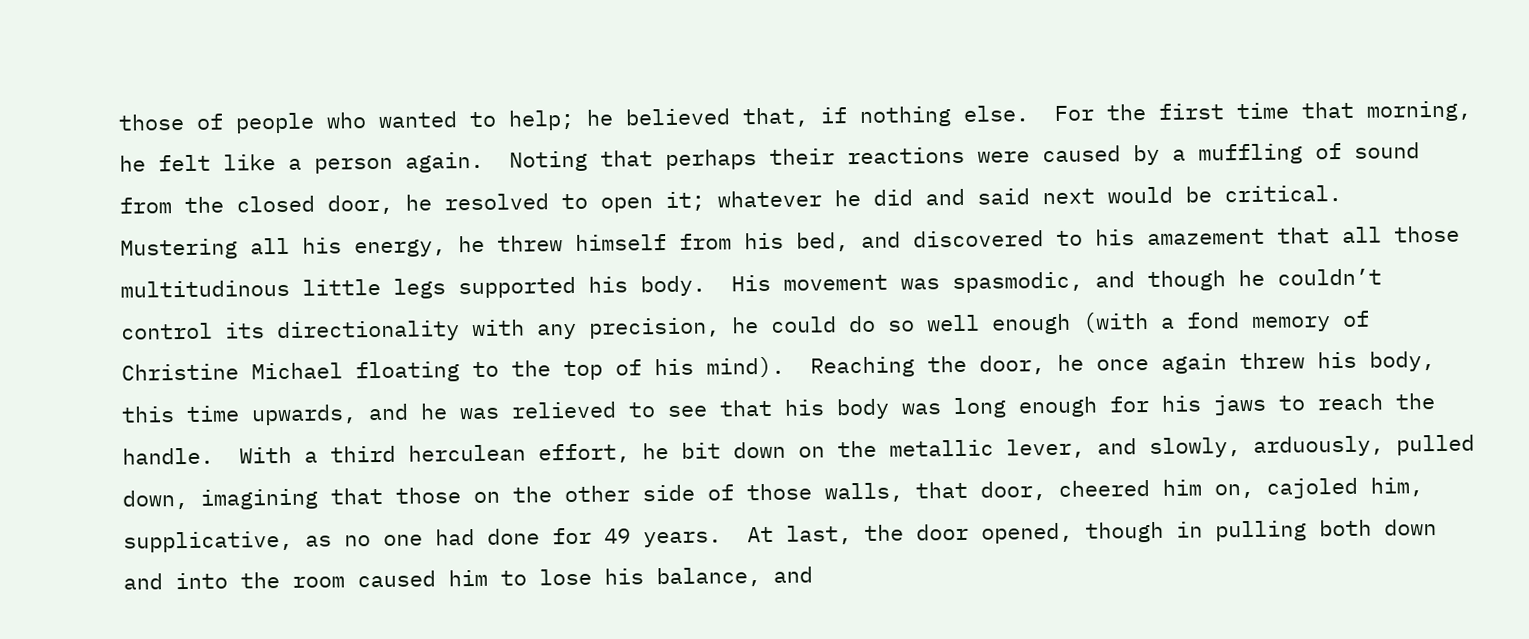those of people who wanted to help; he believed that, if nothing else.  For the first time that morning, he felt like a person again.  Noting that perhaps their reactions were caused by a muffling of sound from the closed door, he resolved to open it; whatever he did and said next would be critical.  Mustering all his energy, he threw himself from his bed, and discovered to his amazement that all those multitudinous little legs supported his body.  His movement was spasmodic, and though he couldn’t control its directionality with any precision, he could do so well enough (with a fond memory of Christine Michael floating to the top of his mind).  Reaching the door, he once again threw his body, this time upwards, and he was relieved to see that his body was long enough for his jaws to reach the handle.  With a third herculean effort, he bit down on the metallic lever, and slowly, arduously, pulled down, imagining that those on the other side of those walls, that door, cheered him on, cajoled him, supplicative, as no one had done for 49 years.  At last, the door opened, though in pulling both down and into the room caused him to lose his balance, and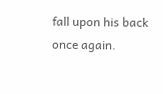fall upon his back once again.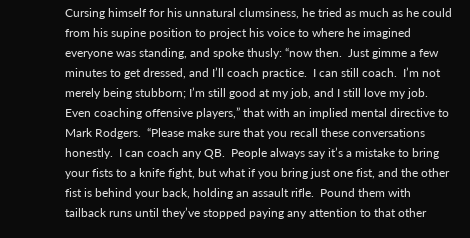Cursing himself for his unnatural clumsiness, he tried as much as he could from his supine position to project his voice to where he imagined everyone was standing, and spoke thusly: “now then.  Just gimme a few minutes to get dressed, and I’ll coach practice.  I can still coach.  I’m not merely being stubborn; I’m still good at my job, and I still love my job.  Even coaching offensive players,” that with an implied mental directive to Mark Rodgers.  “Please make sure that you recall these conversations honestly.  I can coach any QB.  People always say it’s a mistake to bring your fists to a knife fight, but what if you bring just one fist, and the other fist is behind your back, holding an assault rifle.  Pound them with tailback runs until they’ve stopped paying any attention to that other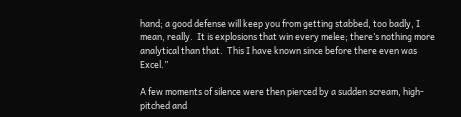hand; a good defense will keep you from getting stabbed, too badly, I mean, really.  It is explosions that win every melee; there’s nothing more analytical than that.  This I have known since before there even was Excel.”

A few moments of silence were then pierced by a sudden scream, high-pitched and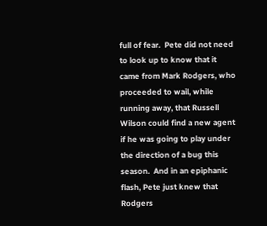full of fear.  Pete did not need to look up to know that it came from Mark Rodgers, who proceeded to wail, while running away, that Russell Wilson could find a new agent if he was going to play under the direction of a bug this season.  And in an epiphanic flash, Pete just knew that Rodgers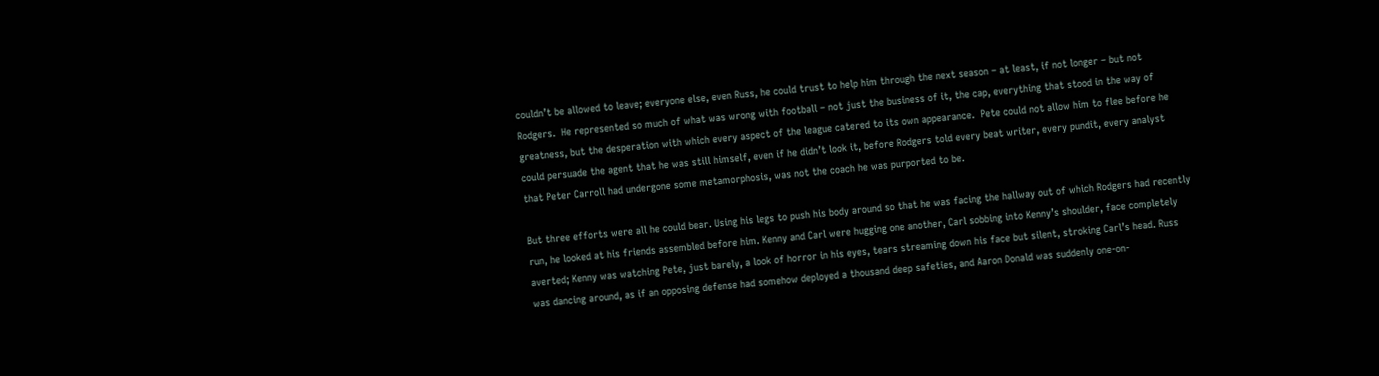couldn’t be allowed to leave; everyone else, even Russ, he could trust to help him through the next season – at least, if not longer – but not Rodgers.  He represented so much of what was wrong with football – not just the business of it, the cap, everything that stood in the way of greatness, but the desperation with which every aspect of the league catered to its own appearance.  Pete could not allow him to flee before he could persuade the agent that he was still himself, even if he didn’t look it, before Rodgers told every beat writer, every pundit, every analyst that Peter Carroll had undergone some metamorphosis, was not the coach he was purported to be.

But three efforts were all he could bear. Using his legs to push his body around so that he was facing the hallway out of which Rodgers had recently run, he looked at his friends assembled before him. Kenny and Carl were hugging one another, Carl sobbing into Kenny’s shoulder, face completely averted; Kenny was watching Pete, just barely, a look of horror in his eyes, tears streaming down his face but silent, stroking Carl’s head. Russ was dancing around, as if an opposing defense had somehow deployed a thousand deep safeties, and Aaron Donald was suddenly one-on-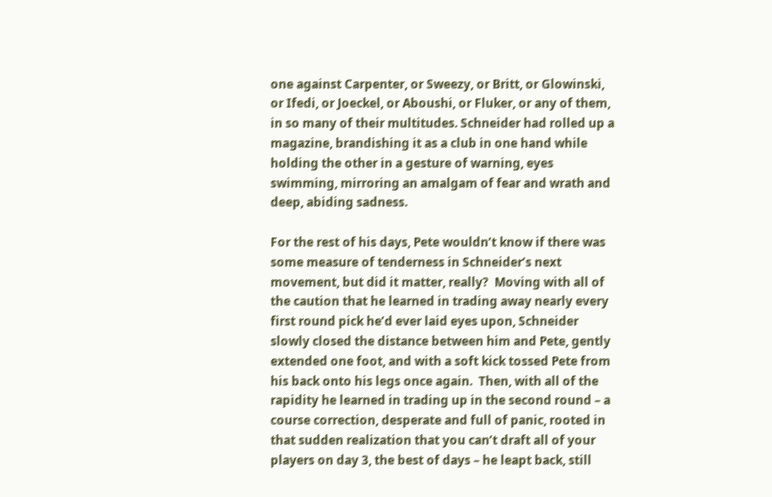one against Carpenter, or Sweezy, or Britt, or Glowinski, or Ifedi, or Joeckel, or Aboushi, or Fluker, or any of them, in so many of their multitudes. Schneider had rolled up a magazine, brandishing it as a club in one hand while holding the other in a gesture of warning, eyes swimming, mirroring an amalgam of fear and wrath and deep, abiding sadness.

For the rest of his days, Pete wouldn’t know if there was some measure of tenderness in Schneider’s next movement, but did it matter, really?  Moving with all of the caution that he learned in trading away nearly every first round pick he’d ever laid eyes upon, Schneider slowly closed the distance between him and Pete, gently extended one foot, and with a soft kick tossed Pete from his back onto his legs once again.  Then, with all of the rapidity he learned in trading up in the second round – a course correction, desperate and full of panic, rooted in that sudden realization that you can’t draft all of your players on day 3, the best of days – he leapt back, still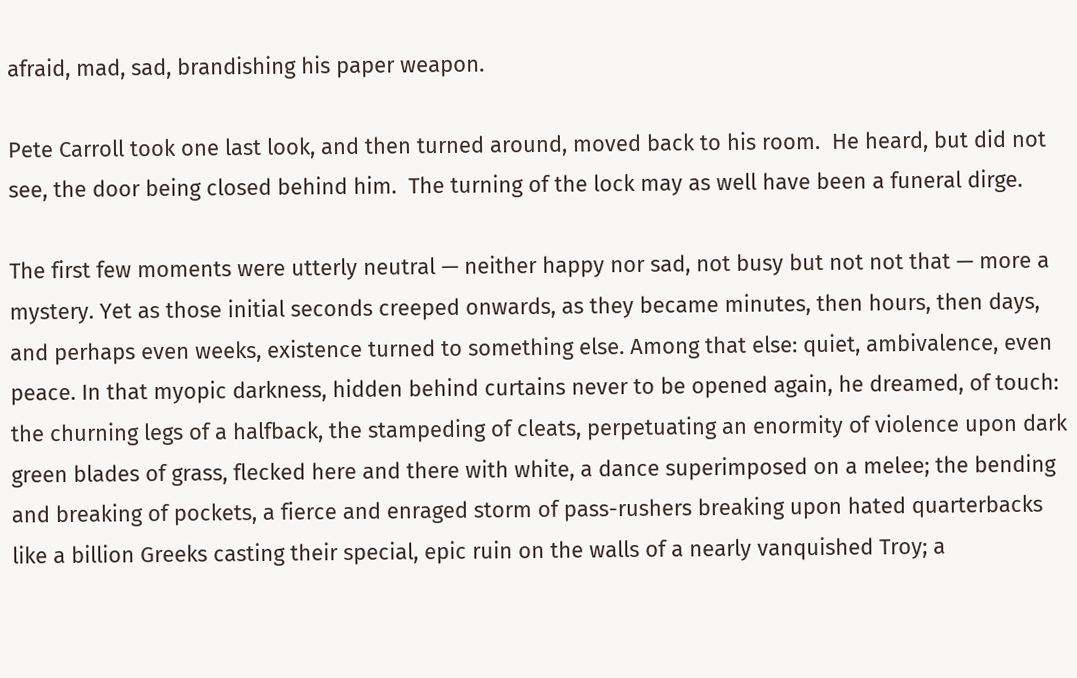afraid, mad, sad, brandishing his paper weapon.

Pete Carroll took one last look, and then turned around, moved back to his room.  He heard, but did not see, the door being closed behind him.  The turning of the lock may as well have been a funeral dirge.

The first few moments were utterly neutral — neither happy nor sad, not busy but not not that — more a mystery. Yet as those initial seconds creeped onwards, as they became minutes, then hours, then days, and perhaps even weeks, existence turned to something else. Among that else: quiet, ambivalence, even peace. In that myopic darkness, hidden behind curtains never to be opened again, he dreamed, of touch: the churning legs of a halfback, the stampeding of cleats, perpetuating an enormity of violence upon dark green blades of grass, flecked here and there with white, a dance superimposed on a melee; the bending and breaking of pockets, a fierce and enraged storm of pass-rushers breaking upon hated quarterbacks like a billion Greeks casting their special, epic ruin on the walls of a nearly vanquished Troy; a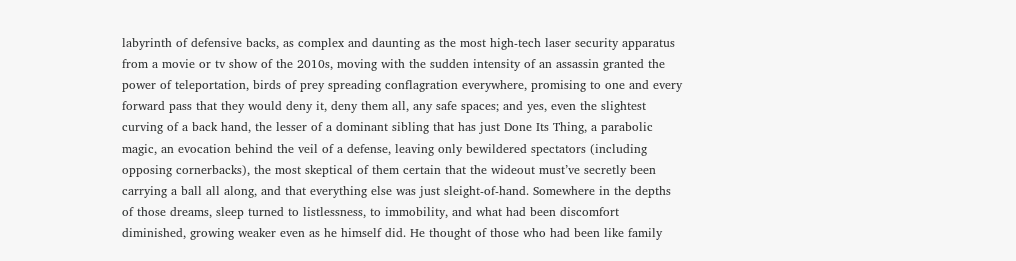labyrinth of defensive backs, as complex and daunting as the most high-tech laser security apparatus from a movie or tv show of the 2010s, moving with the sudden intensity of an assassin granted the power of teleportation, birds of prey spreading conflagration everywhere, promising to one and every forward pass that they would deny it, deny them all, any safe spaces; and yes, even the slightest curving of a back hand, the lesser of a dominant sibling that has just Done Its Thing, a parabolic magic, an evocation behind the veil of a defense, leaving only bewildered spectators (including opposing cornerbacks), the most skeptical of them certain that the wideout must’ve secretly been carrying a ball all along, and that everything else was just sleight-of-hand. Somewhere in the depths of those dreams, sleep turned to listlessness, to immobility, and what had been discomfort diminished, growing weaker even as he himself did. He thought of those who had been like family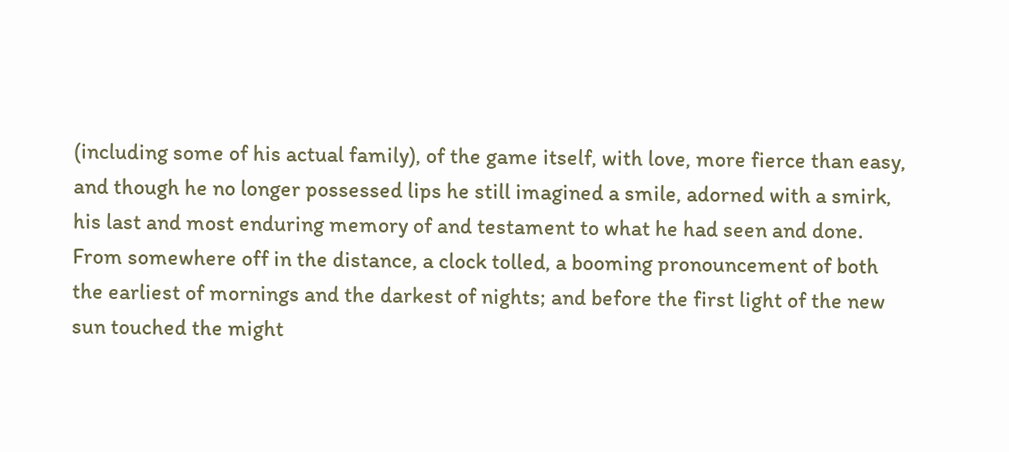(including some of his actual family), of the game itself, with love, more fierce than easy, and though he no longer possessed lips he still imagined a smile, adorned with a smirk, his last and most enduring memory of and testament to what he had seen and done. From somewhere off in the distance, a clock tolled, a booming pronouncement of both the earliest of mornings and the darkest of nights; and before the first light of the new sun touched the might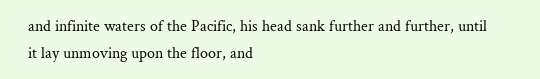and infinite waters of the Pacific, his head sank further and further, until it lay unmoving upon the floor, and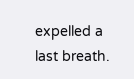expelled a last breath.